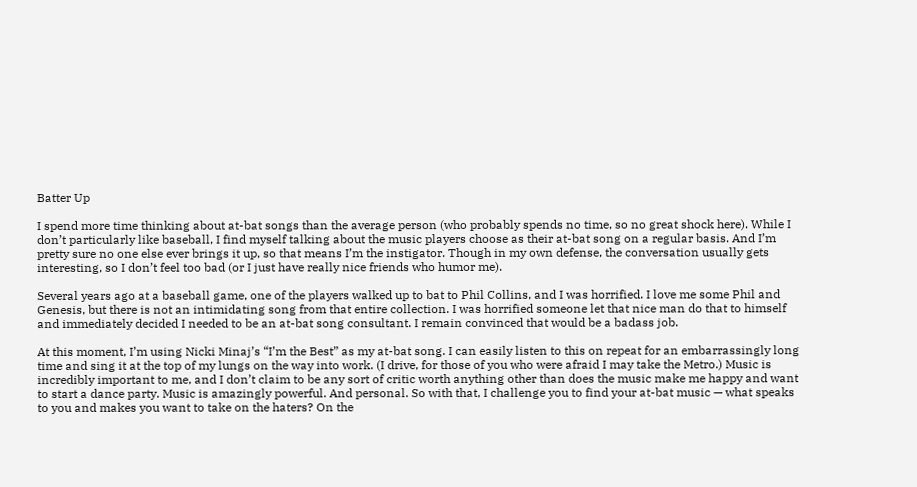Batter Up

I spend more time thinking about at-bat songs than the average person (who probably spends no time, so no great shock here). While I don’t particularly like baseball, I find myself talking about the music players choose as their at-bat song on a regular basis. And I’m pretty sure no one else ever brings it up, so that means I’m the instigator. Though in my own defense, the conversation usually gets interesting, so I don’t feel too bad (or I just have really nice friends who humor me).

Several years ago at a baseball game, one of the players walked up to bat to Phil Collins, and I was horrified. I love me some Phil and Genesis, but there is not an intimidating song from that entire collection. I was horrified someone let that nice man do that to himself and immediately decided I needed to be an at-bat song consultant. I remain convinced that would be a badass job.

At this moment, I’m using Nicki Minaj’s “I’m the Best” as my at-bat song. I can easily listen to this on repeat for an embarrassingly long time and sing it at the top of my lungs on the way into work. (I drive, for those of you who were afraid I may take the Metro.) Music is incredibly important to me, and I don’t claim to be any sort of critic worth anything other than does the music make me happy and want to start a dance party. Music is amazingly powerful. And personal. So with that, I challenge you to find your at-bat music — what speaks to you and makes you want to take on the haters? On the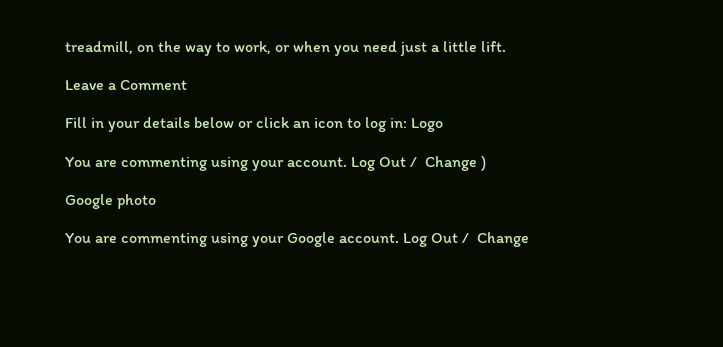treadmill, on the way to work, or when you need just a little lift.

Leave a Comment

Fill in your details below or click an icon to log in: Logo

You are commenting using your account. Log Out /  Change )

Google photo

You are commenting using your Google account. Log Out /  Change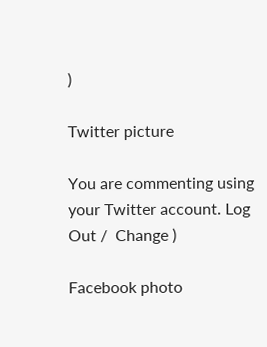)

Twitter picture

You are commenting using your Twitter account. Log Out /  Change )

Facebook photo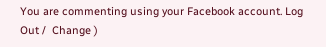You are commenting using your Facebook account. Log Out /  Change )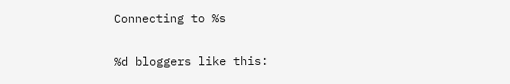Connecting to %s

%d bloggers like this: